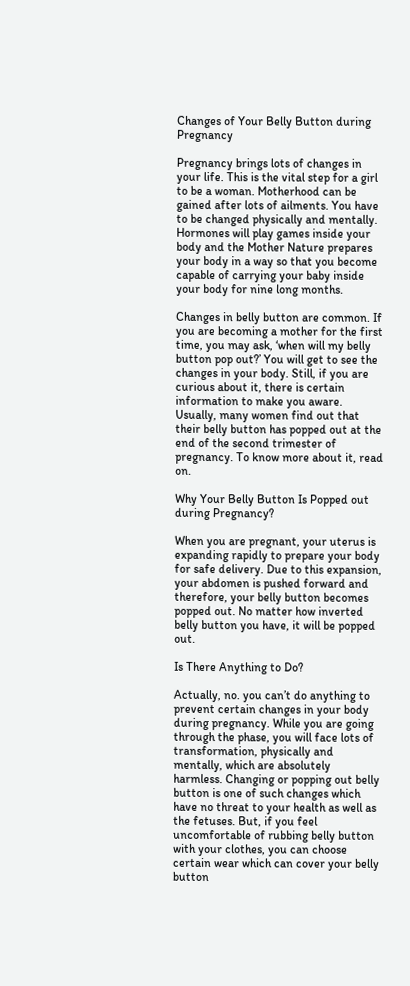Changes of Your Belly Button during Pregnancy

Pregnancy brings lots of changes in your life. This is the vital step for a girl to be a woman. Motherhood can be gained after lots of ailments. You have to be changed physically and mentally. Hormones will play games inside your body and the Mother Nature prepares your body in a way so that you become capable of carrying your baby inside your body for nine long months.

Changes in belly button are common. If you are becoming a mother for the first time, you may ask, ‘when will my belly button pop out?’ You will get to see the changes in your body. Still, if you are curious about it, there is certain information to make you aware. Usually, many women find out that their belly button has popped out at the end of the second trimester of pregnancy. To know more about it, read on.

Why Your Belly Button Is Popped out during Pregnancy?

When you are pregnant, your uterus is expanding rapidly to prepare your body for safe delivery. Due to this expansion, your abdomen is pushed forward and therefore, your belly button becomes popped out. No matter how inverted belly button you have, it will be popped out.

Is There Anything to Do?

Actually, no. you can’t do anything to prevent certain changes in your body during pregnancy. While you are going through the phase, you will face lots of transformation, physically and mentally, which are absolutely harmless. Changing or popping out belly button is one of such changes which have no threat to your health as well as the fetuses. But, if you feel uncomfortable of rubbing belly button with your clothes, you can choose certain wear which can cover your belly button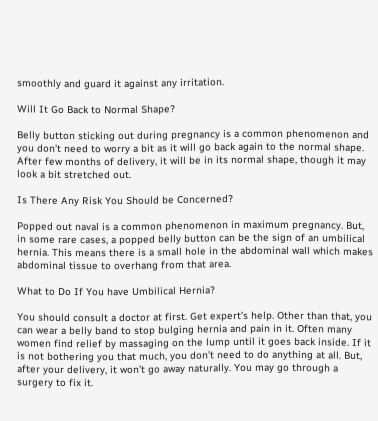smoothly and guard it against any irritation.

Will It Go Back to Normal Shape?

Belly button sticking out during pregnancy is a common phenomenon and you don’t need to worry a bit as it will go back again to the normal shape. After few months of delivery, it will be in its normal shape, though it may look a bit stretched out.

Is There Any Risk You Should be Concerned?

Popped out naval is a common phenomenon in maximum pregnancy. But, in some rare cases, a popped belly button can be the sign of an umbilical hernia. This means there is a small hole in the abdominal wall which makes abdominal tissue to overhang from that area.

What to Do If You have Umbilical Hernia?

You should consult a doctor at first. Get expert’s help. Other than that, you can wear a belly band to stop bulging hernia and pain in it. Often many women find relief by massaging on the lump until it goes back inside. If it is not bothering you that much, you don’t need to do anything at all. But, after your delivery, it won’t go away naturally. You may go through a surgery to fix it.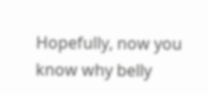Hopefully, now you know why belly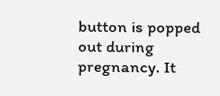button is popped out during pregnancy. It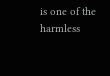is one of the harmless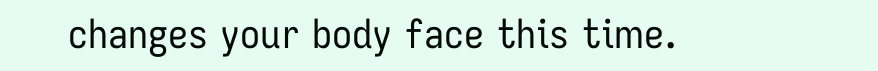changes your body face this time.